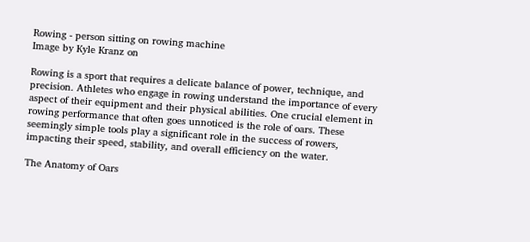Rowing - person sitting on rowing machine
Image by Kyle Kranz on

Rowing is a sport that requires a delicate balance of power, technique, and precision. Athletes who engage in rowing understand the importance of every aspect of their equipment and their physical abilities. One crucial element in rowing performance that often goes unnoticed is the role of oars. These seemingly simple tools play a significant role in the success of rowers, impacting their speed, stability, and overall efficiency on the water.

The Anatomy of Oars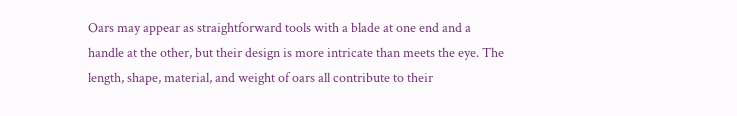Oars may appear as straightforward tools with a blade at one end and a handle at the other, but their design is more intricate than meets the eye. The length, shape, material, and weight of oars all contribute to their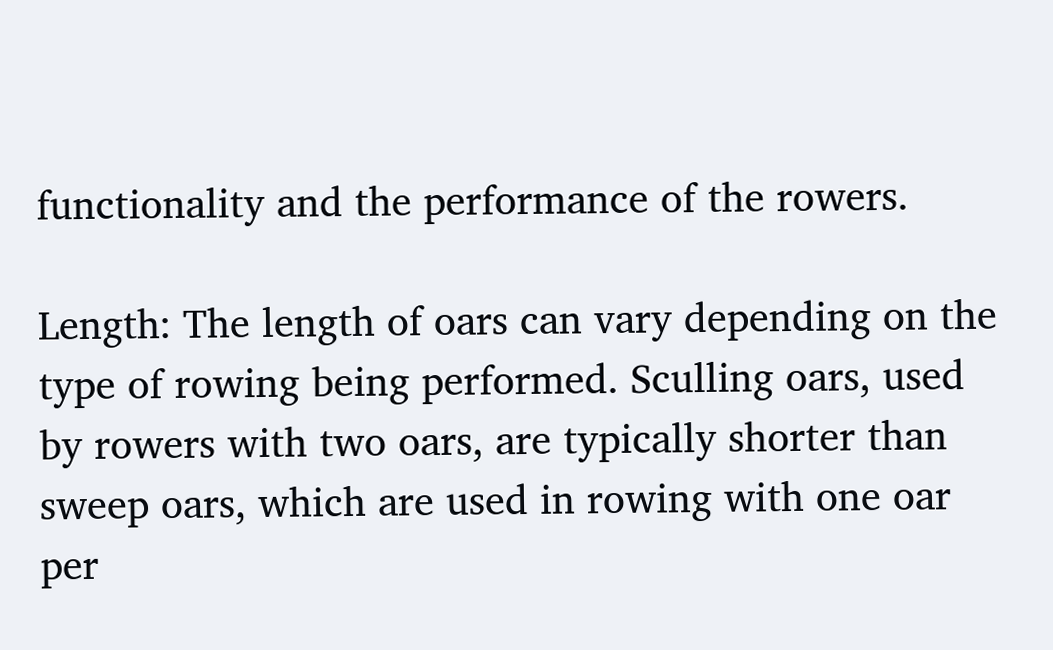functionality and the performance of the rowers.

Length: The length of oars can vary depending on the type of rowing being performed. Sculling oars, used by rowers with two oars, are typically shorter than sweep oars, which are used in rowing with one oar per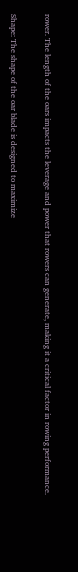rower. The length of the oars impacts the leverage and power that rowers can generate, making it a critical factor in rowing performance.

Shape: The shape of the oar blade is designed to maximize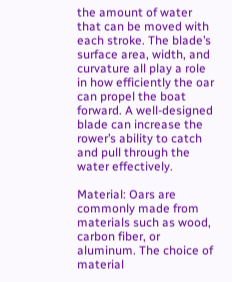the amount of water that can be moved with each stroke. The blade’s surface area, width, and curvature all play a role in how efficiently the oar can propel the boat forward. A well-designed blade can increase the rower’s ability to catch and pull through the water effectively.

Material: Oars are commonly made from materials such as wood, carbon fiber, or aluminum. The choice of material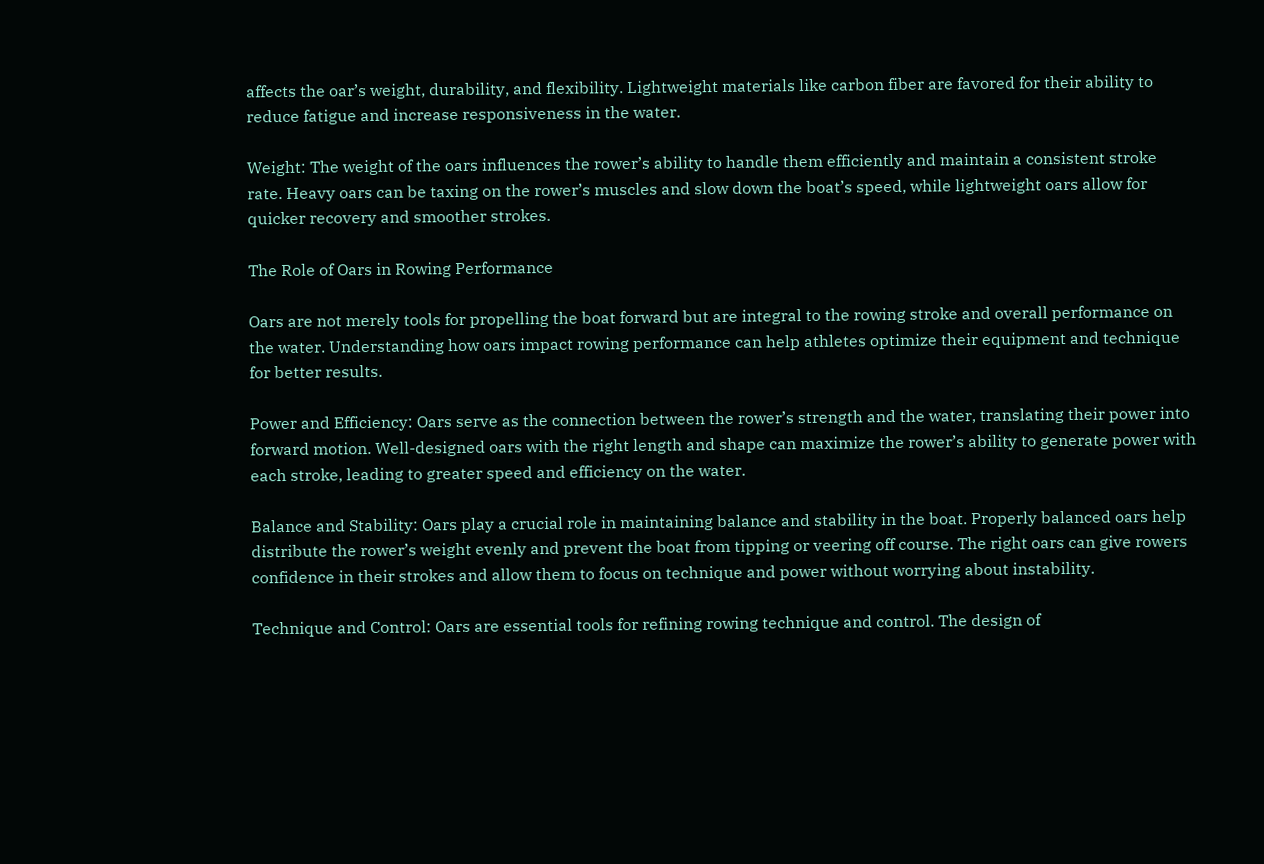affects the oar’s weight, durability, and flexibility. Lightweight materials like carbon fiber are favored for their ability to reduce fatigue and increase responsiveness in the water.

Weight: The weight of the oars influences the rower’s ability to handle them efficiently and maintain a consistent stroke rate. Heavy oars can be taxing on the rower’s muscles and slow down the boat’s speed, while lightweight oars allow for quicker recovery and smoother strokes.

The Role of Oars in Rowing Performance

Oars are not merely tools for propelling the boat forward but are integral to the rowing stroke and overall performance on the water. Understanding how oars impact rowing performance can help athletes optimize their equipment and technique for better results.

Power and Efficiency: Oars serve as the connection between the rower’s strength and the water, translating their power into forward motion. Well-designed oars with the right length and shape can maximize the rower’s ability to generate power with each stroke, leading to greater speed and efficiency on the water.

Balance and Stability: Oars play a crucial role in maintaining balance and stability in the boat. Properly balanced oars help distribute the rower’s weight evenly and prevent the boat from tipping or veering off course. The right oars can give rowers confidence in their strokes and allow them to focus on technique and power without worrying about instability.

Technique and Control: Oars are essential tools for refining rowing technique and control. The design of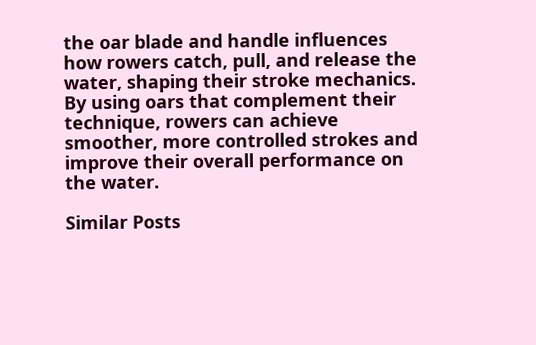the oar blade and handle influences how rowers catch, pull, and release the water, shaping their stroke mechanics. By using oars that complement their technique, rowers can achieve smoother, more controlled strokes and improve their overall performance on the water.

Similar Posts